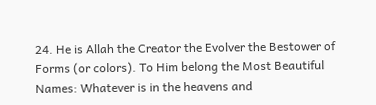24. He is Allah the Creator the Evolver the Bestower of Forms (or colors). To Him belong the Most Beautiful Names: Whatever is in the heavens and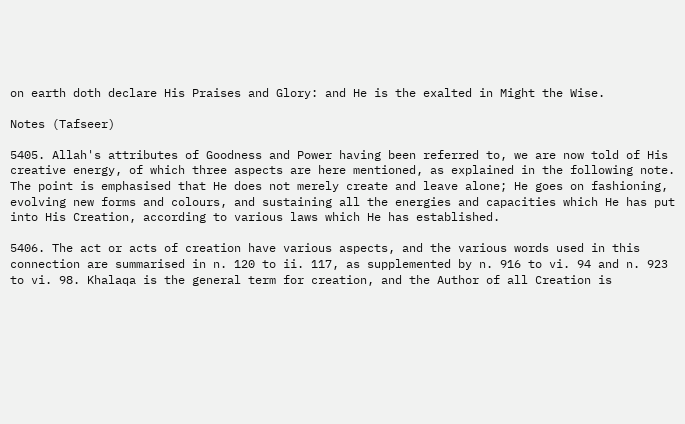on earth doth declare His Praises and Glory: and He is the exalted in Might the Wise.

Notes (Tafseer)

5405. Allah's attributes of Goodness and Power having been referred to, we are now told of His creative energy, of which three aspects are here mentioned, as explained in the following note. The point is emphasised that He does not merely create and leave alone; He goes on fashioning, evolving new forms and colours, and sustaining all the energies and capacities which He has put into His Creation, according to various laws which He has established.

5406. The act or acts of creation have various aspects, and the various words used in this connection are summarised in n. 120 to ii. 117, as supplemented by n. 916 to vi. 94 and n. 923 to vi. 98. Khalaqa is the general term for creation, and the Author of all Creation is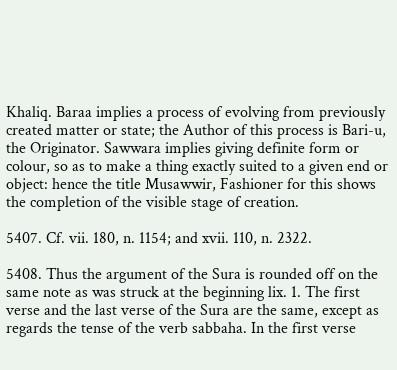Khaliq. Baraa implies a process of evolving from previously created matter or state; the Author of this process is Bari-u, the Originator. Sawwara implies giving definite form or colour, so as to make a thing exactly suited to a given end or object: hence the title Musawwir, Fashioner for this shows the completion of the visible stage of creation.

5407. Cf. vii. 180, n. 1154; and xvii. 110, n. 2322.

5408. Thus the argument of the Sura is rounded off on the same note as was struck at the beginning lix. 1. The first verse and the last verse of the Sura are the same, except as regards the tense of the verb sabbaha. In the first verse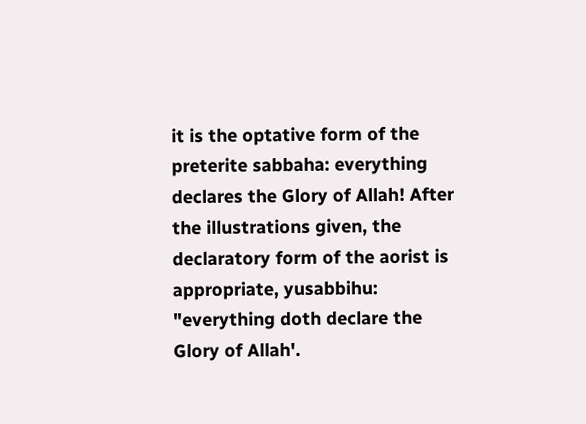it is the optative form of the preterite sabbaha: everything declares the Glory of Allah! After the illustrations given, the declaratory form of the aorist is appropriate, yusabbihu: "everything doth declare the Glory of Allah'.